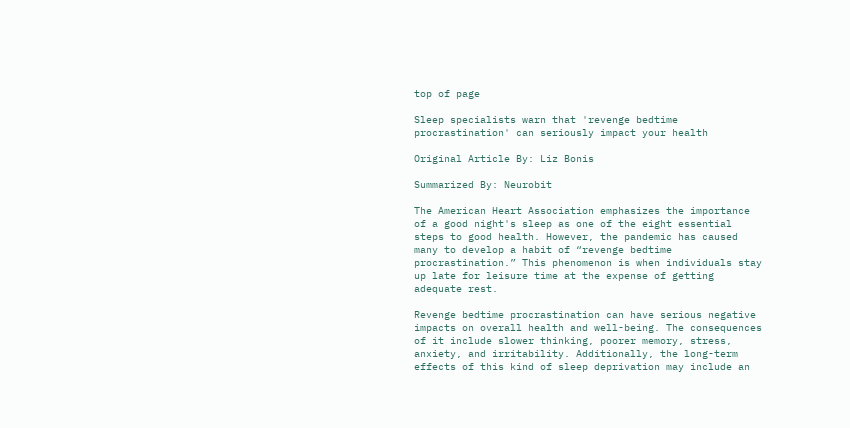top of page

Sleep specialists warn that 'revenge bedtime procrastination' can seriously impact your health

Original Article By: Liz Bonis

Summarized By: Neurobit

The American Heart Association emphasizes the importance of a good night's sleep as one of the eight essential steps to good health. However, the pandemic has caused many to develop a habit of “revenge bedtime procrastination.” This phenomenon is when individuals stay up late for leisure time at the expense of getting adequate rest.

Revenge bedtime procrastination can have serious negative impacts on overall health and well-being. The consequences of it include slower thinking, poorer memory, stress, anxiety, and irritability. Additionally, the long-term effects of this kind of sleep deprivation may include an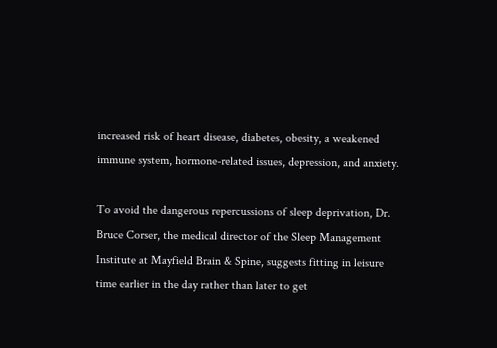increased risk of heart disease, diabetes, obesity, a weakened immune system, hormone-related issues, depression, and anxiety.

To avoid the dangerous repercussions of sleep deprivation, Dr. Bruce Corser, the medical director of the Sleep Management Institute at Mayfield Brain & Spine, suggests fitting in leisure time earlier in the day rather than later to get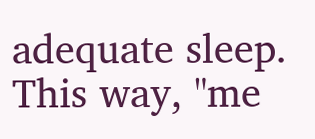adequate sleep. This way, "me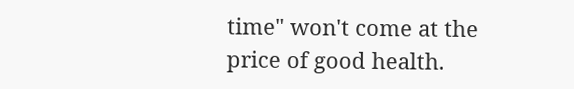time" won't come at the price of good health.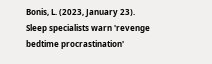Bonis, L. (2023, January 23). Sleep specialists warn 'revenge bedtime procrastination'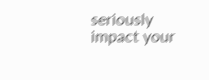seriously impact your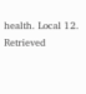health. Local 12. Retrieved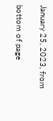January 25, 2023, from

bottom of page